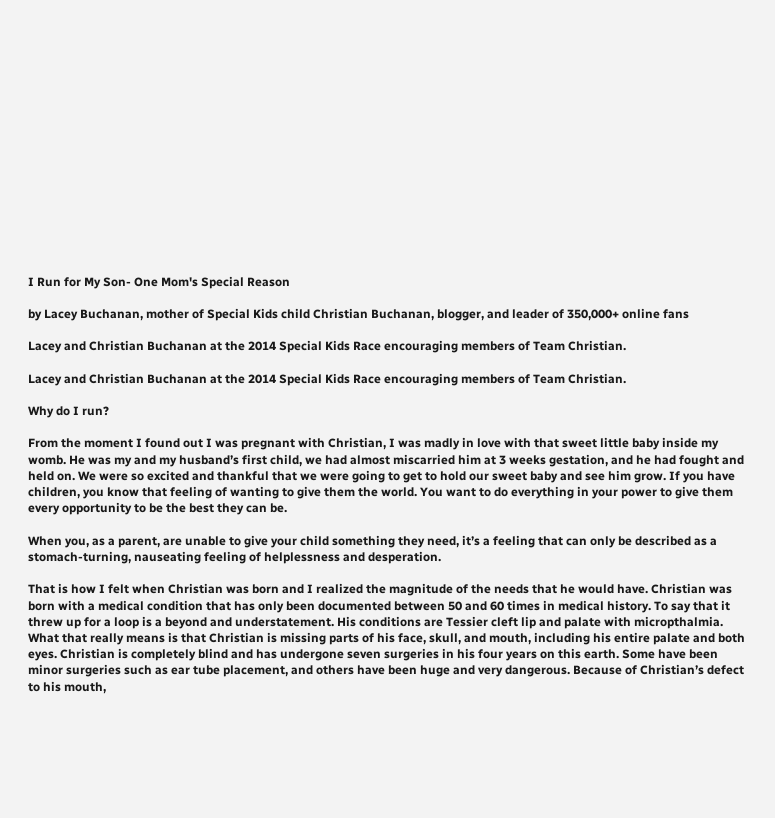I Run for My Son- One Mom's Special Reason

by Lacey Buchanan, mother of Special Kids child Christian Buchanan, blogger, and leader of 350,000+ online fans

Lacey and Christian Buchanan at the 2014 Special Kids Race encouraging members of Team Christian.

Lacey and Christian Buchanan at the 2014 Special Kids Race encouraging members of Team Christian.

Why do I run?

From the moment I found out I was pregnant with Christian, I was madly in love with that sweet little baby inside my womb. He was my and my husband’s first child, we had almost miscarried him at 3 weeks gestation, and he had fought and held on. We were so excited and thankful that we were going to get to hold our sweet baby and see him grow. If you have children, you know that feeling of wanting to give them the world. You want to do everything in your power to give them every opportunity to be the best they can be.

When you, as a parent, are unable to give your child something they need, it’s a feeling that can only be described as a stomach-turning, nauseating feeling of helplessness and desperation.

That is how I felt when Christian was born and I realized the magnitude of the needs that he would have. Christian was born with a medical condition that has only been documented between 50 and 60 times in medical history. To say that it threw up for a loop is a beyond and understatement. His conditions are Tessier cleft lip and palate with micropthalmia. What that really means is that Christian is missing parts of his face, skull, and mouth, including his entire palate and both eyes. Christian is completely blind and has undergone seven surgeries in his four years on this earth. Some have been minor surgeries such as ear tube placement, and others have been huge and very dangerous. Because of Christian’s defect to his mouth,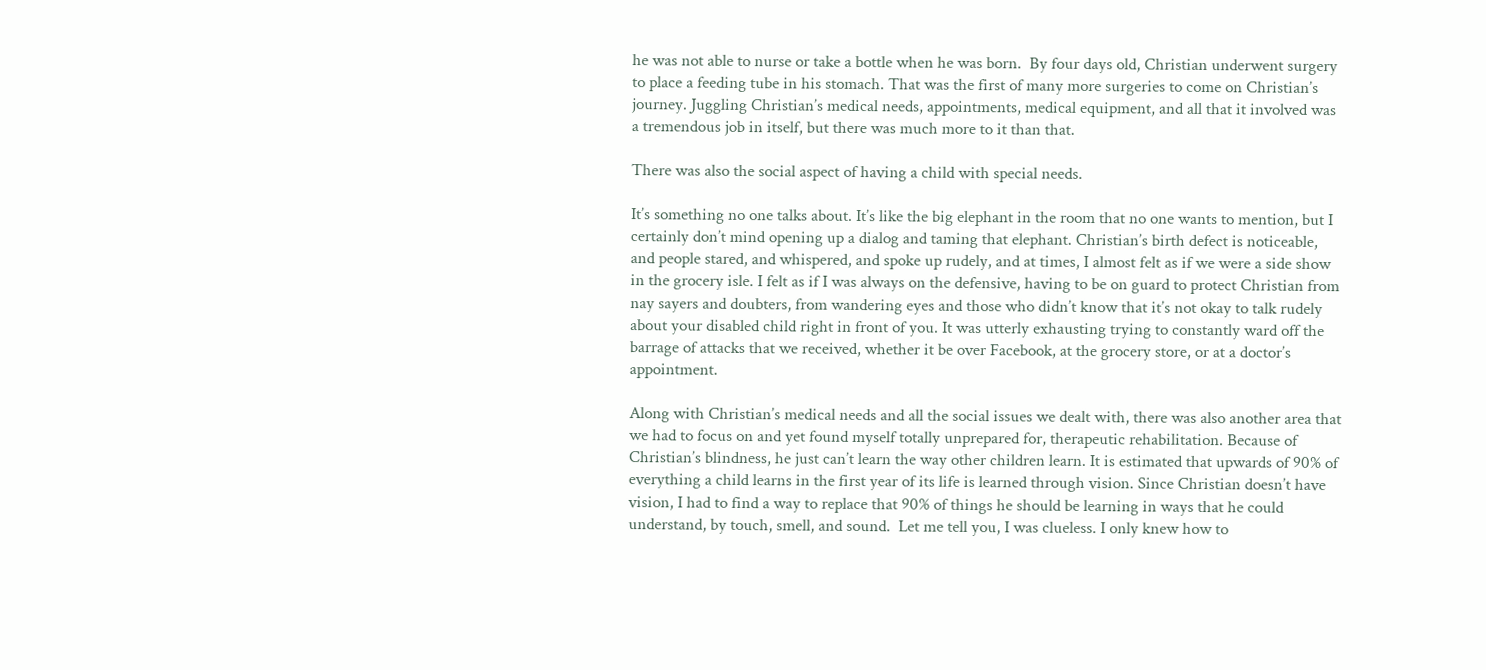he was not able to nurse or take a bottle when he was born.  By four days old, Christian underwent surgery to place a feeding tube in his stomach. That was the first of many more surgeries to come on Christian’s journey. Juggling Christian’s medical needs, appointments, medical equipment, and all that it involved was a tremendous job in itself, but there was much more to it than that.

There was also the social aspect of having a child with special needs.

It’s something no one talks about. It’s like the big elephant in the room that no one wants to mention, but I certainly don’t mind opening up a dialog and taming that elephant. Christian’s birth defect is noticeable, and people stared, and whispered, and spoke up rudely, and at times, I almost felt as if we were a side show in the grocery isle. I felt as if I was always on the defensive, having to be on guard to protect Christian from nay sayers and doubters, from wandering eyes and those who didn’t know that it’s not okay to talk rudely about your disabled child right in front of you. It was utterly exhausting trying to constantly ward off the barrage of attacks that we received, whether it be over Facebook, at the grocery store, or at a doctor’s appointment.

Along with Christian’s medical needs and all the social issues we dealt with, there was also another area that we had to focus on and yet found myself totally unprepared for, therapeutic rehabilitation. Because of Christian’s blindness, he just can’t learn the way other children learn. It is estimated that upwards of 90% of everything a child learns in the first year of its life is learned through vision. Since Christian doesn’t have vision, I had to find a way to replace that 90% of things he should be learning in ways that he could understand, by touch, smell, and sound.  Let me tell you, I was clueless. I only knew how to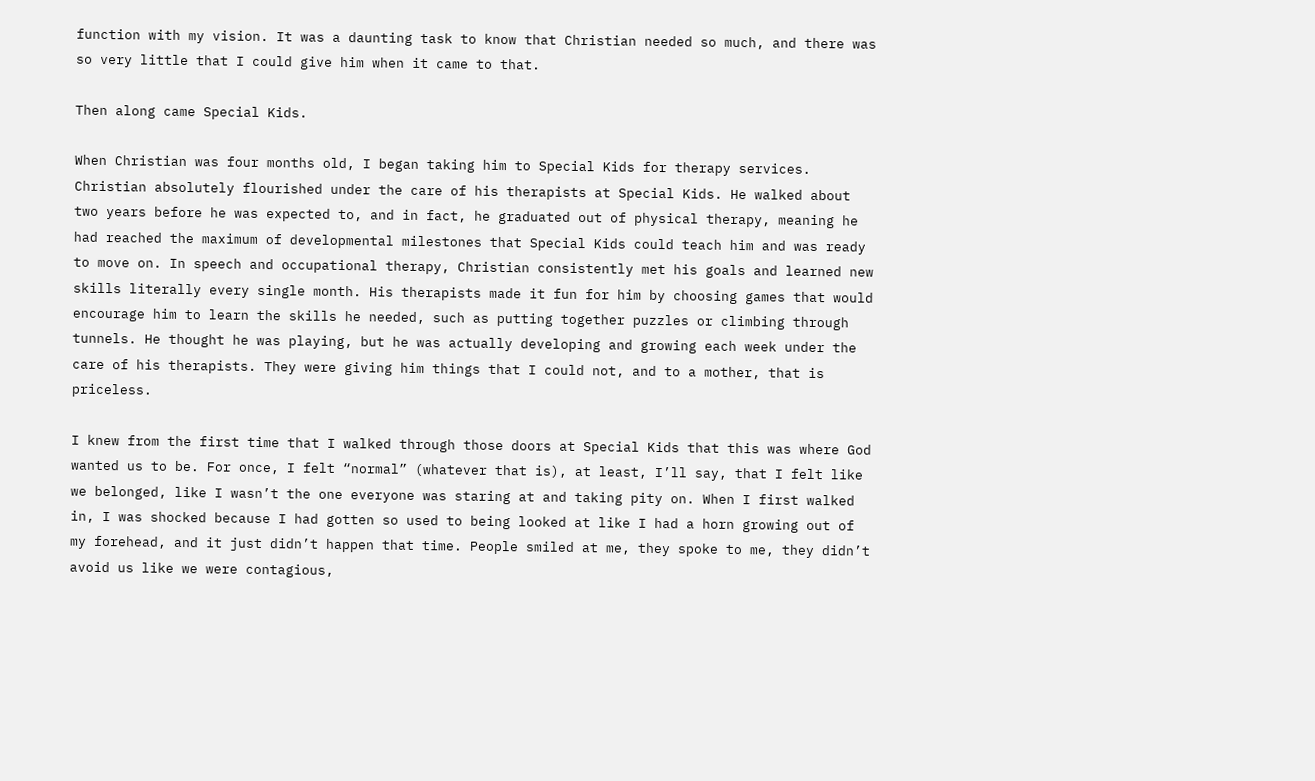function with my vision. It was a daunting task to know that Christian needed so much, and there was so very little that I could give him when it came to that.

Then along came Special Kids.

When Christian was four months old, I began taking him to Special Kids for therapy services. Christian absolutely flourished under the care of his therapists at Special Kids. He walked about two years before he was expected to, and in fact, he graduated out of physical therapy, meaning he had reached the maximum of developmental milestones that Special Kids could teach him and was ready to move on. In speech and occupational therapy, Christian consistently met his goals and learned new skills literally every single month. His therapists made it fun for him by choosing games that would encourage him to learn the skills he needed, such as putting together puzzles or climbing through tunnels. He thought he was playing, but he was actually developing and growing each week under the care of his therapists. They were giving him things that I could not, and to a mother, that is priceless.

I knew from the first time that I walked through those doors at Special Kids that this was where God wanted us to be. For once, I felt “normal” (whatever that is), at least, I’ll say, that I felt like we belonged, like I wasn’t the one everyone was staring at and taking pity on. When I first walked in, I was shocked because I had gotten so used to being looked at like I had a horn growing out of my forehead, and it just didn’t happen that time. People smiled at me, they spoke to me, they didn’t avoid us like we were contagious,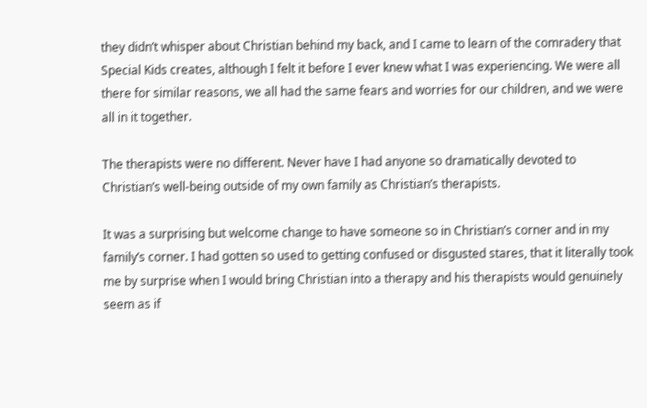they didn’t whisper about Christian behind my back, and I came to learn of the comradery that Special Kids creates, although I felt it before I ever knew what I was experiencing. We were all there for similar reasons, we all had the same fears and worries for our children, and we were all in it together.

The therapists were no different. Never have I had anyone so dramatically devoted to Christian’s well-being outside of my own family as Christian’s therapists.

It was a surprising but welcome change to have someone so in Christian’s corner and in my family’s corner. I had gotten so used to getting confused or disgusted stares, that it literally took me by surprise when I would bring Christian into a therapy and his therapists would genuinely seem as if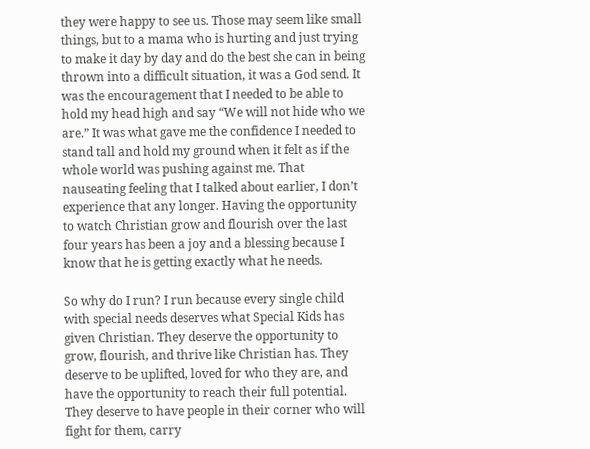they were happy to see us. Those may seem like small things, but to a mama who is hurting and just trying to make it day by day and do the best she can in being thrown into a difficult situation, it was a God send. It was the encouragement that I needed to be able to hold my head high and say “We will not hide who we are.” It was what gave me the confidence I needed to stand tall and hold my ground when it felt as if the whole world was pushing against me. That nauseating feeling that I talked about earlier, I don’t experience that any longer. Having the opportunity to watch Christian grow and flourish over the last four years has been a joy and a blessing because I know that he is getting exactly what he needs.

So why do I run? I run because every single child with special needs deserves what Special Kids has given Christian. They deserve the opportunity to grow, flourish, and thrive like Christian has. They deserve to be uplifted, loved for who they are, and have the opportunity to reach their full potential. They deserve to have people in their corner who will fight for them, carry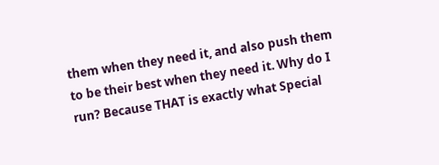them when they need it, and also push them to be their best when they need it. Why do I run? Because THAT is exactly what Special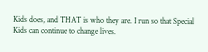Kids does, and THAT is who they are. I run so that Special Kids can continue to change lives.